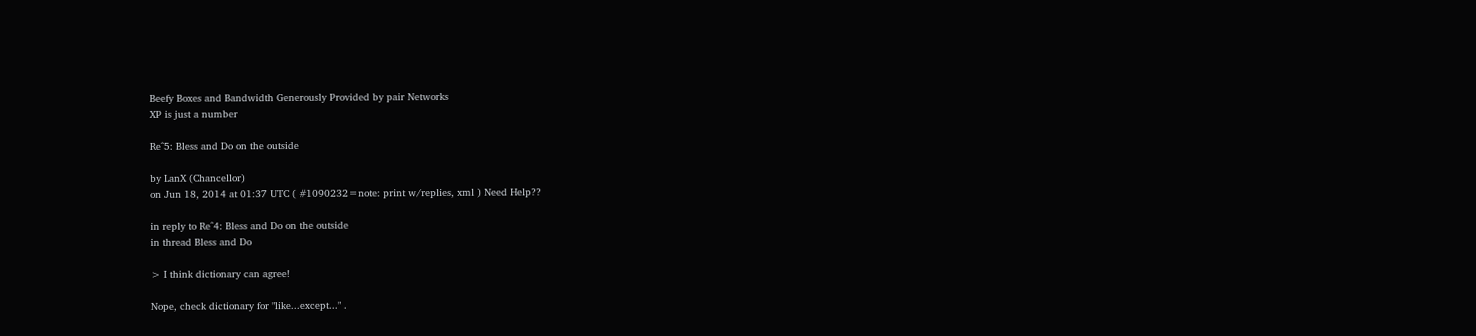Beefy Boxes and Bandwidth Generously Provided by pair Networks
XP is just a number

Re^5: Bless and Do on the outside

by LanX (Chancellor)
on Jun 18, 2014 at 01:37 UTC ( #1090232=note: print w/replies, xml ) Need Help??

in reply to Re^4: Bless and Do on the outside
in thread Bless and Do

> I think dictionary can agree!

Nope, check dictionary for "like...except..." .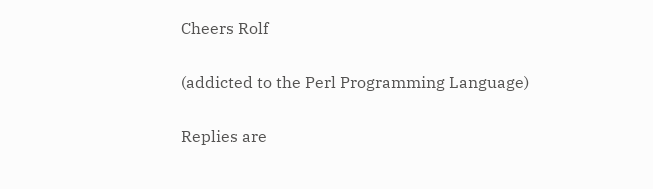Cheers Rolf

(addicted to the Perl Programming Language)

Replies are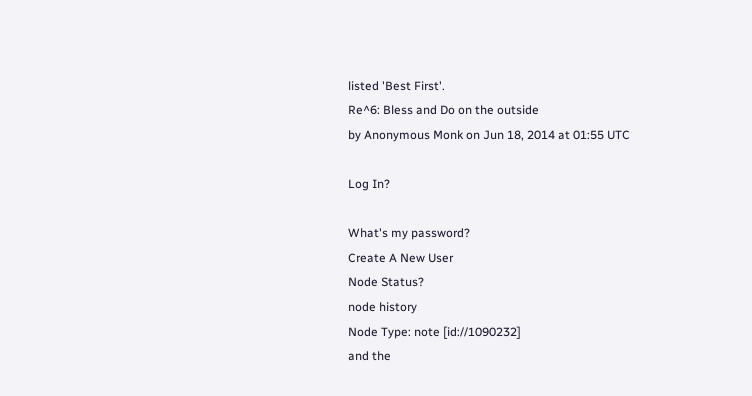listed 'Best First'.
Re^6: Bless and Do on the outside
by Anonymous Monk on Jun 18, 2014 at 01:55 UTC

Log In?

What's my password?
Create A New User
Node Status?
node history
Node Type: note [id://1090232]
and the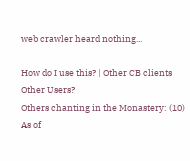web crawler heard nothing...

How do I use this? | Other CB clients
Other Users?
Others chanting in the Monastery: (10)
As of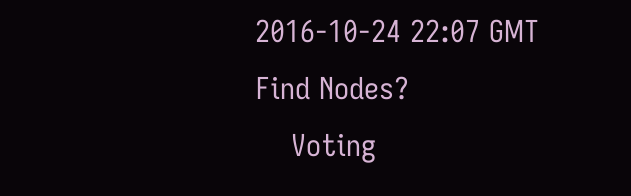2016-10-24 22:07 GMT
Find Nodes?
    Voting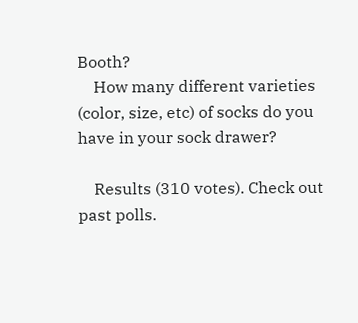Booth?
    How many different varieties (color, size, etc) of socks do you have in your sock drawer?

    Results (310 votes). Check out past polls.